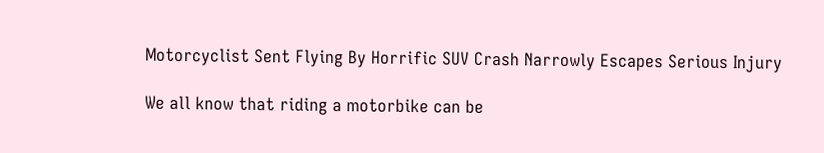Motorcyclist Sent Flying By Horrific SUV Crash Narrowly Escapes Serious Injury

We all know that riding a motorbike can be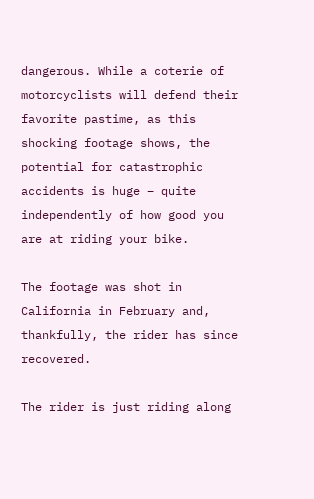dangerous. While a coterie of motorcyclists will defend their favorite pastime, as this shocking footage shows, the potential for catastrophic accidents is huge – quite independently of how good you are at riding your bike.

The footage was shot in California in February and, thankfully, the rider has since recovered.

The rider is just riding along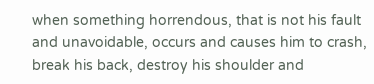when something horrendous, that is not his fault and unavoidable, occurs and causes him to crash, break his back, destroy his shoulder and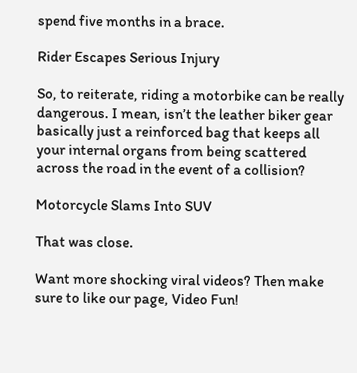spend five months in a brace.

Rider Escapes Serious Injury

So, to reiterate, riding a motorbike can be really dangerous. I mean, isn’t the leather biker gear basically just a reinforced bag that keeps all your internal organs from being scattered across the road in the event of a collision?

Motorcycle Slams Into SUV

That was close.

Want more shocking viral videos? Then make sure to like our page, Video Fun!